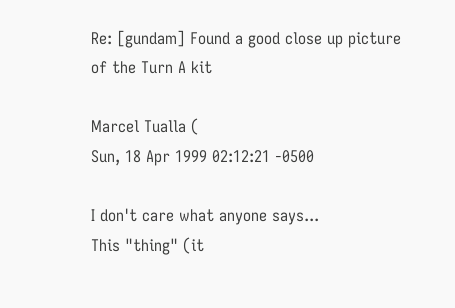Re: [gundam] Found a good close up picture of the Turn A kit

Marcel Tualla (
Sun, 18 Apr 1999 02:12:21 -0500

I don't care what anyone says...
This "thing" (it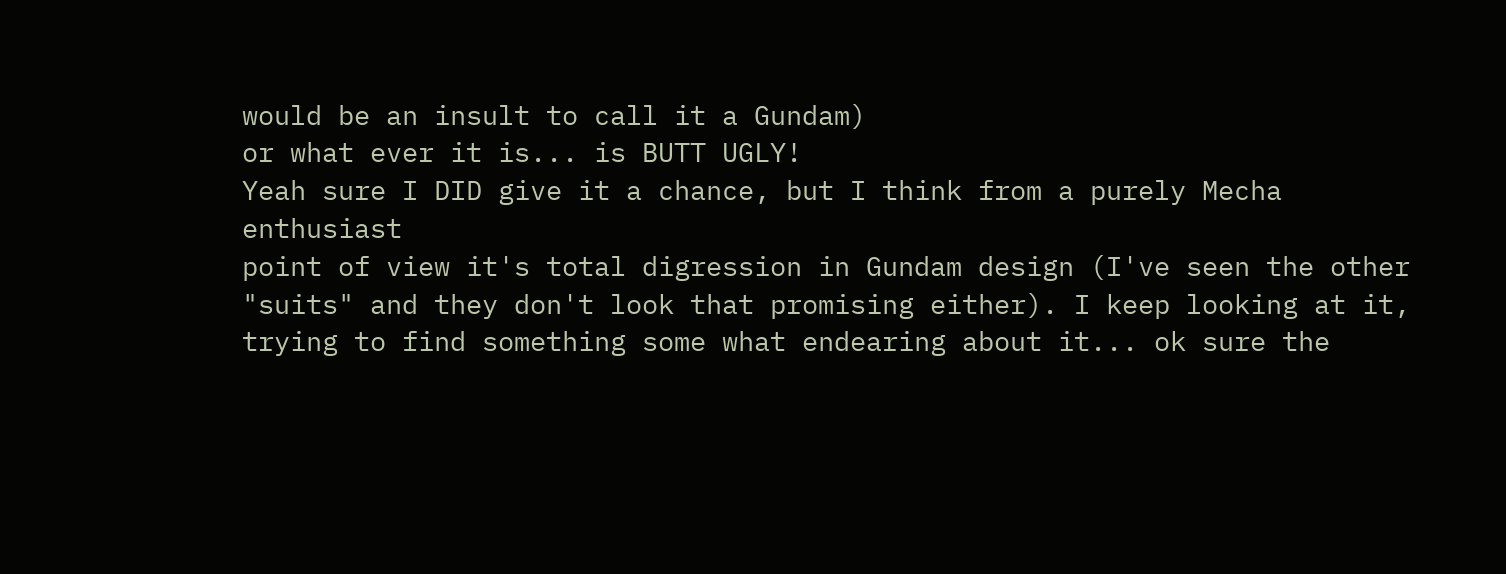would be an insult to call it a Gundam)
or what ever it is... is BUTT UGLY!
Yeah sure I DID give it a chance, but I think from a purely Mecha enthusiast
point of view it's total digression in Gundam design (I've seen the other
"suits" and they don't look that promising either). I keep looking at it,
trying to find something some what endearing about it... ok sure the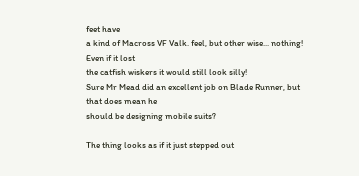feet have
a kind of Macross VF Valk. feel, but other wise... nothing! Even if it lost
the catfish wiskers it would still look silly!
Sure Mr Mead did an excellent job on Blade Runner, but that does mean he
should be designing mobile suits?

The thing looks as if it just stepped out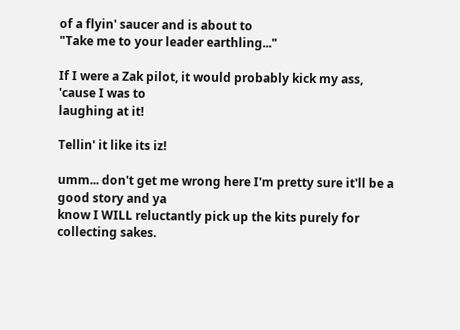of a flyin' saucer and is about to
"Take me to your leader earthling..."

If I were a Zak pilot, it would probably kick my ass, 'cause I was to
laughing at it!

Tellin' it like its iz!

umm... don't get me wrong here I'm pretty sure it'll be a good story and ya
know I WILL reluctantly pick up the kits purely for collecting sakes.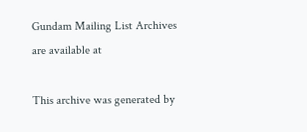Gundam Mailing List Archives are available at

This archive was generated by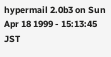hypermail 2.0b3 on Sun Apr 18 1999 - 15:13:45 JST